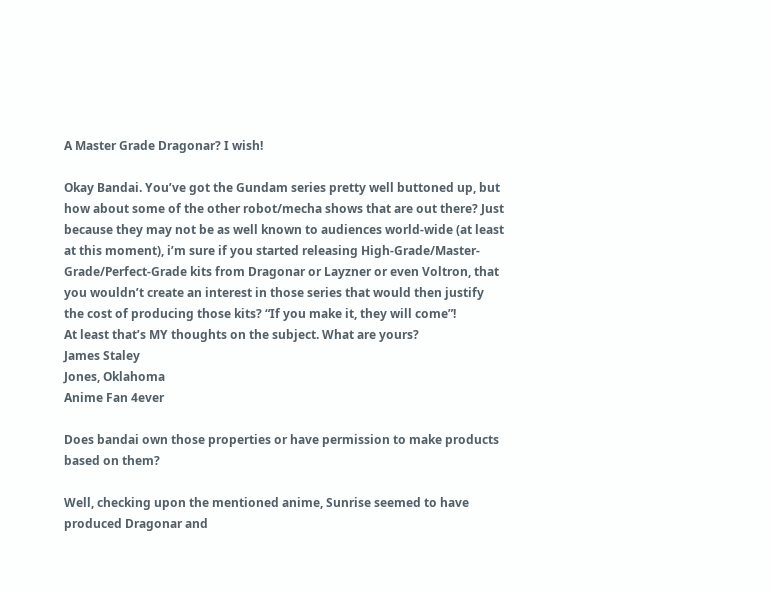A Master Grade Dragonar? I wish!

Okay Bandai. You’ve got the Gundam series pretty well buttoned up, but how about some of the other robot/mecha shows that are out there? Just because they may not be as well known to audiences world-wide (at least at this moment), i’m sure if you started releasing High-Grade/Master-Grade/Perfect-Grade kits from Dragonar or Layzner or even Voltron, that you wouldn’t create an interest in those series that would then justify the cost of producing those kits? “If you make it, they will come”!
At least that’s MY thoughts on the subject. What are yours?
James Staley
Jones, Oklahoma
Anime Fan 4ever

Does bandai own those properties or have permission to make products based on them?

Well, checking upon the mentioned anime, Sunrise seemed to have produced Dragonar and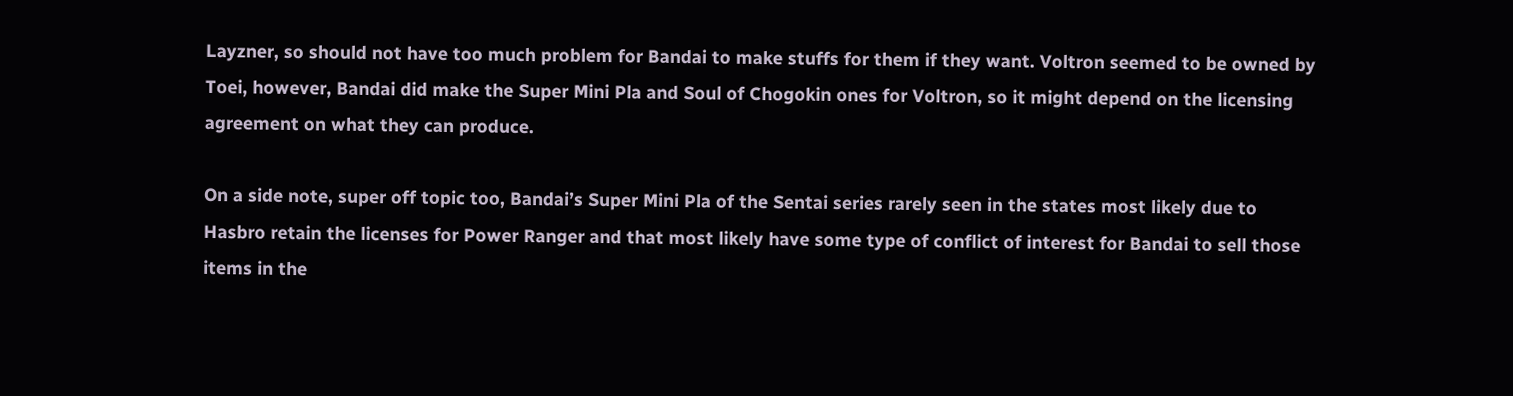Layzner, so should not have too much problem for Bandai to make stuffs for them if they want. Voltron seemed to be owned by Toei, however, Bandai did make the Super Mini Pla and Soul of Chogokin ones for Voltron, so it might depend on the licensing agreement on what they can produce.

On a side note, super off topic too, Bandai’s Super Mini Pla of the Sentai series rarely seen in the states most likely due to Hasbro retain the licenses for Power Ranger and that most likely have some type of conflict of interest for Bandai to sell those items in the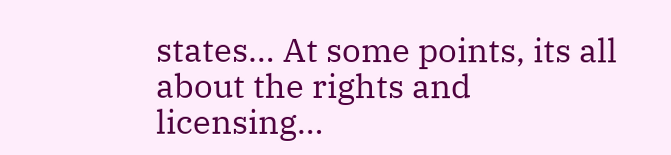states… At some points, its all about the rights and licensing…